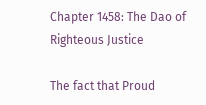Chapter 1458: The Dao of Righteous Justice

The fact that Proud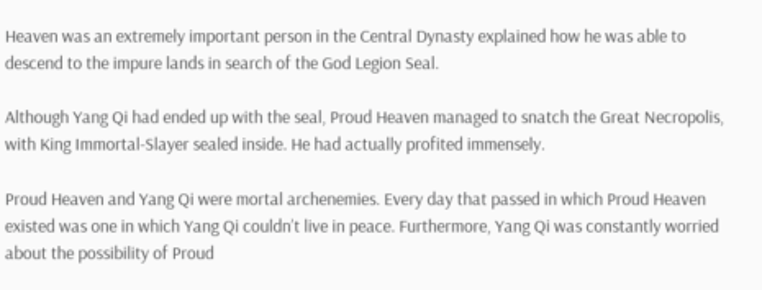Heaven was an extremely important person in the Central Dynasty explained how he was able to descend to the impure lands in search of the God Legion Seal.

Although Yang Qi had ended up with the seal, Proud Heaven managed to snatch the Great Necropolis, with King Immortal-Slayer sealed inside. He had actually profited immensely.

Proud Heaven and Yang Qi were mortal archenemies. Every day that passed in which Proud Heaven existed was one in which Yang Qi couldn’t live in peace. Furthermore, Yang Qi was constantly worried about the possibility of Proud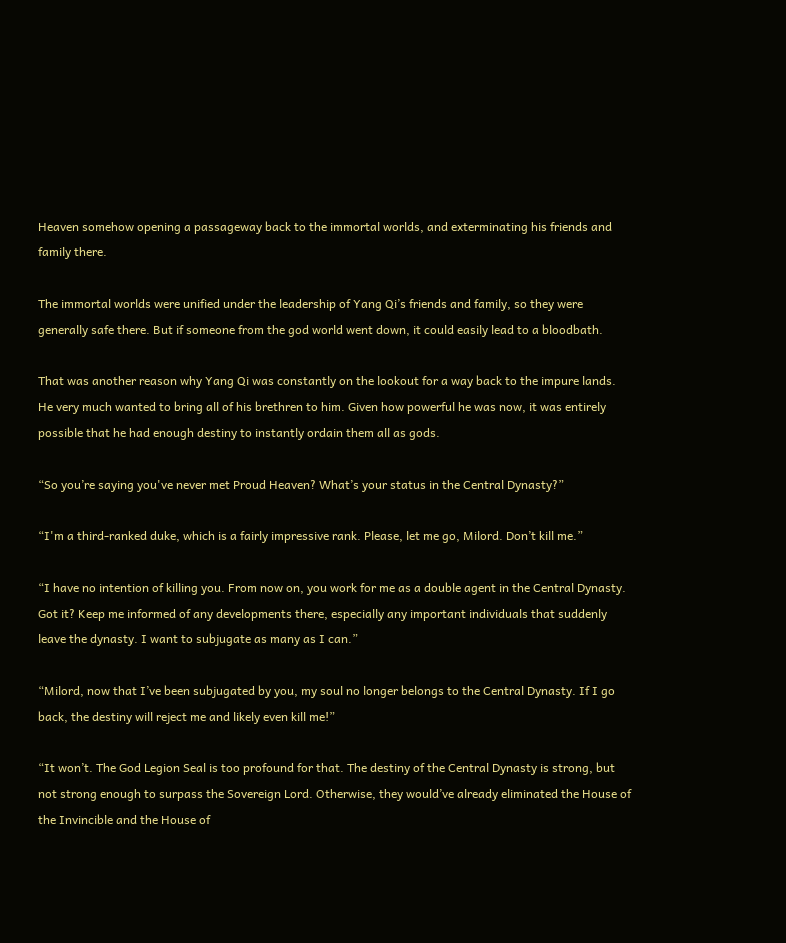Heaven somehow opening a passageway back to the immortal worlds, and exterminating his friends and family there.

The immortal worlds were unified under the leadership of Yang Qi’s friends and family, so they were generally safe there. But if someone from the god world went down, it could easily lead to a bloodbath.

That was another reason why Yang Qi was constantly on the lookout for a way back to the impure lands. He very much wanted to bring all of his brethren to him. Given how powerful he was now, it was entirely possible that he had enough destiny to instantly ordain them all as gods.

“So you’re saying you've never met Proud Heaven? What’s your status in the Central Dynasty?”

“I'm a third-ranked duke, which is a fairly impressive rank. Please, let me go, Milord. Don’t kill me.”

“I have no intention of killing you. From now on, you work for me as a double agent in the Central Dynasty. Got it? Keep me informed of any developments there, especially any important individuals that suddenly leave the dynasty. I want to subjugate as many as I can.”

“Milord, now that I’ve been subjugated by you, my soul no longer belongs to the Central Dynasty. If I go back, the destiny will reject me and likely even kill me!”

“It won’t. The God Legion Seal is too profound for that. The destiny of the Central Dynasty is strong, but not strong enough to surpass the Sovereign Lord. Otherwise, they would’ve already eliminated the House of the Invincible and the House of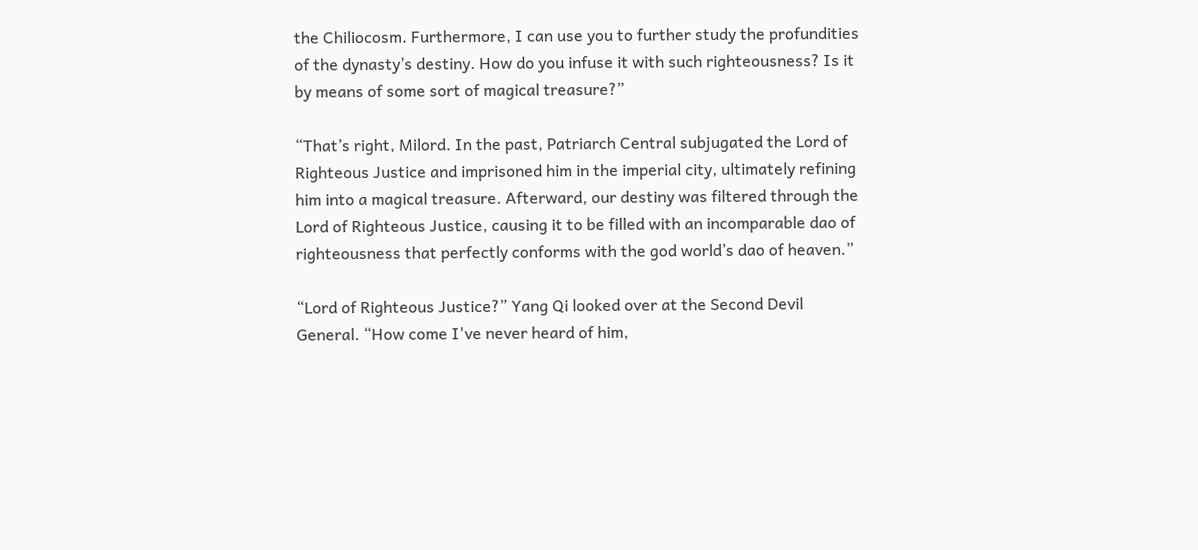the Chiliocosm. Furthermore, I can use you to further study the profundities of the dynasty’s destiny. How do you infuse it with such righteousness? Is it by means of some sort of magical treasure?”

“That’s right, Milord. In the past, Patriarch Central subjugated the Lord of Righteous Justice and imprisoned him in the imperial city, ultimately refining him into a magical treasure. Afterward, our destiny was filtered through the Lord of Righteous Justice, causing it to be filled with an incomparable dao of righteousness that perfectly conforms with the god world’s dao of heaven.”

“Lord of Righteous Justice?” Yang Qi looked over at the Second Devil General. “How come I've never heard of him,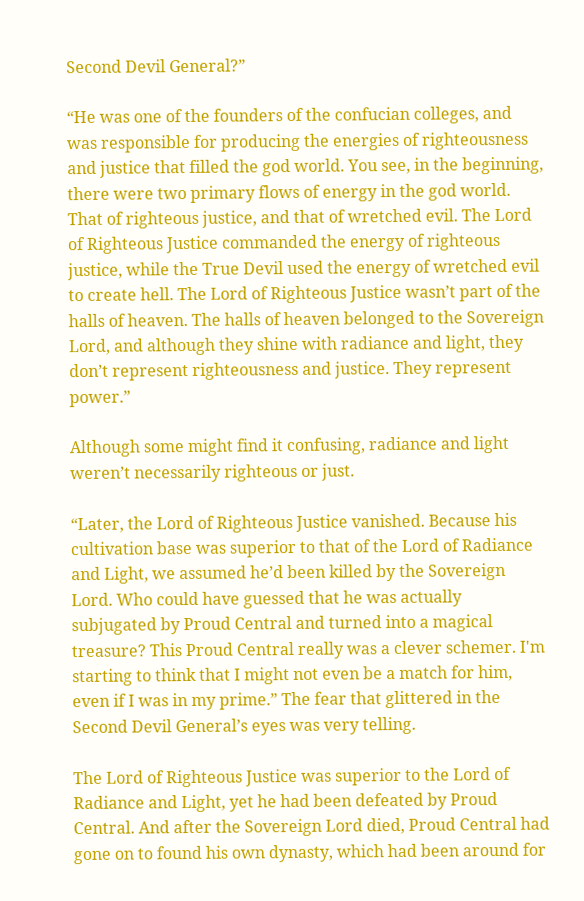Second Devil General?”

“He was one of the founders of the confucian colleges, and was responsible for producing the energies of righteousness and justice that filled the god world. You see, in the beginning, there were two primary flows of energy in the god world. That of righteous justice, and that of wretched evil. The Lord of Righteous Justice commanded the energy of righteous justice, while the True Devil used the energy of wretched evil to create hell. The Lord of Righteous Justice wasn’t part of the halls of heaven. The halls of heaven belonged to the Sovereign Lord, and although they shine with radiance and light, they don’t represent righteousness and justice. They represent power.”

Although some might find it confusing, radiance and light weren’t necessarily righteous or just.

“Later, the Lord of Righteous Justice vanished. Because his cultivation base was superior to that of the Lord of Radiance and Light, we assumed he’d been killed by the Sovereign Lord. Who could have guessed that he was actually subjugated by Proud Central and turned into a magical treasure? This Proud Central really was a clever schemer. I'm starting to think that I might not even be a match for him, even if I was in my prime.” The fear that glittered in the Second Devil General’s eyes was very telling.

The Lord of Righteous Justice was superior to the Lord of Radiance and Light, yet he had been defeated by Proud Central. And after the Sovereign Lord died, Proud Central had gone on to found his own dynasty, which had been around for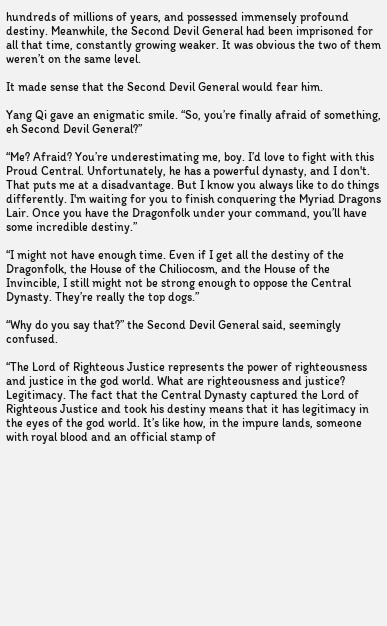hundreds of millions of years, and possessed immensely profound destiny. Meanwhile, the Second Devil General had been imprisoned for all that time, constantly growing weaker. It was obvious the two of them weren’t on the same level.

It made sense that the Second Devil General would fear him.

Yang Qi gave an enigmatic smile. “So, you’re finally afraid of something, eh Second Devil General?”

“Me? Afraid? You’re underestimating me, boy. I’d love to fight with this Proud Central. Unfortunately, he has a powerful dynasty, and I don't. That puts me at a disadvantage. But I know you always like to do things differently. I'm waiting for you to finish conquering the Myriad Dragons Lair. Once you have the Dragonfolk under your command, you’ll have some incredible destiny.”

“I might not have enough time. Even if I get all the destiny of the Dragonfolk, the House of the Chiliocosm, and the House of the Invincible, I still might not be strong enough to oppose the Central Dynasty. They’re really the top dogs.”

“Why do you say that?” the Second Devil General said, seemingly confused.

“The Lord of Righteous Justice represents the power of righteousness and justice in the god world. What are righteousness and justice? Legitimacy. The fact that the Central Dynasty captured the Lord of Righteous Justice and took his destiny means that it has legitimacy in the eyes of the god world. It’s like how, in the impure lands, someone with royal blood and an official stamp of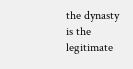the dynasty is the legitimate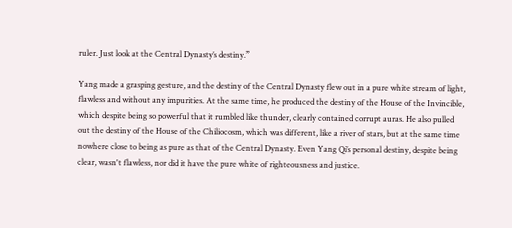ruler. Just look at the Central Dynasty’s destiny.”

Yang made a grasping gesture, and the destiny of the Central Dynasty flew out in a pure white stream of light, flawless and without any impurities. At the same time, he produced the destiny of the House of the Invincible, which despite being so powerful that it rumbled like thunder, clearly contained corrupt auras. He also pulled out the destiny of the House of the Chiliocosm, which was different, like a river of stars, but at the same time nowhere close to being as pure as that of the Central Dynasty. Even Yang Qi’s personal destiny, despite being clear, wasn't flawless, nor did it have the pure white of righteousness and justice.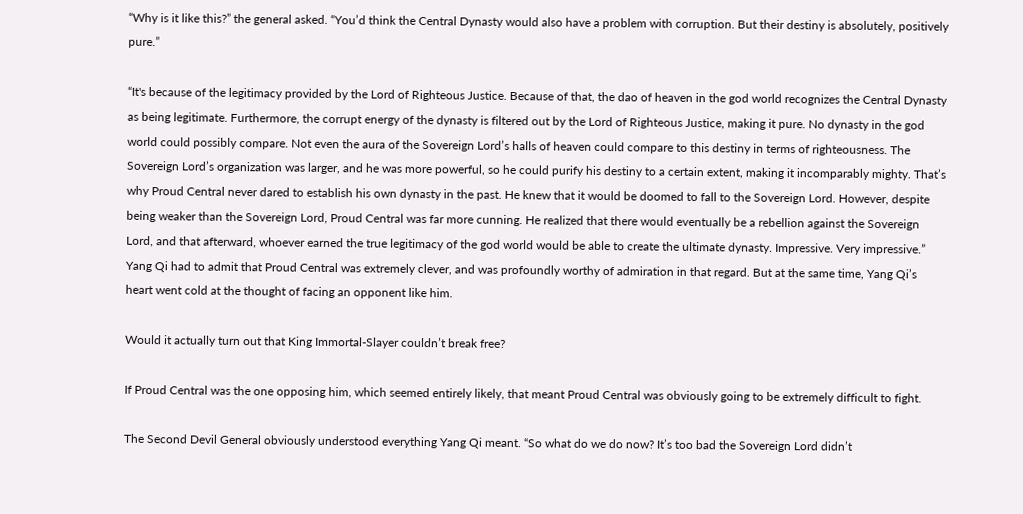“Why is it like this?” the general asked. “You’d think the Central Dynasty would also have a problem with corruption. But their destiny is absolutely, positively pure.”

“It's because of the legitimacy provided by the Lord of Righteous Justice. Because of that, the dao of heaven in the god world recognizes the Central Dynasty as being legitimate. Furthermore, the corrupt energy of the dynasty is filtered out by the Lord of Righteous Justice, making it pure. No dynasty in the god world could possibly compare. Not even the aura of the Sovereign Lord’s halls of heaven could compare to this destiny in terms of righteousness. The Sovereign Lord’s organization was larger, and he was more powerful, so he could purify his destiny to a certain extent, making it incomparably mighty. That’s why Proud Central never dared to establish his own dynasty in the past. He knew that it would be doomed to fall to the Sovereign Lord. However, despite being weaker than the Sovereign Lord, Proud Central was far more cunning. He realized that there would eventually be a rebellion against the Sovereign Lord, and that afterward, whoever earned the true legitimacy of the god world would be able to create the ultimate dynasty. Impressive. Very impressive.” Yang Qi had to admit that Proud Central was extremely clever, and was profoundly worthy of admiration in that regard. But at the same time, Yang Qi’s heart went cold at the thought of facing an opponent like him.

Would it actually turn out that King Immortal-Slayer couldn’t break free?

If Proud Central was the one opposing him, which seemed entirely likely, that meant Proud Central was obviously going to be extremely difficult to fight.

The Second Devil General obviously understood everything Yang Qi meant. “So what do we do now? It’s too bad the Sovereign Lord didn’t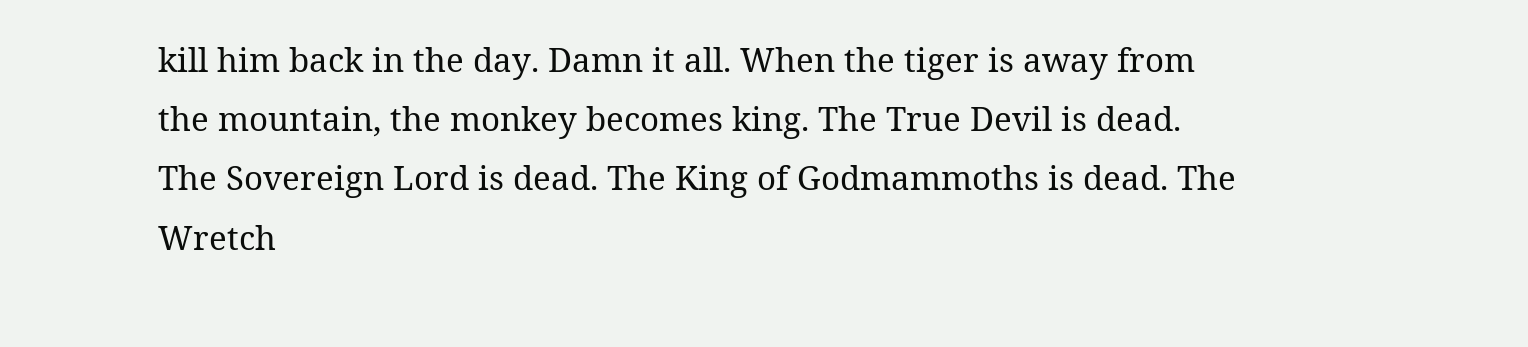kill him back in the day. Damn it all. When the tiger is away from the mountain, the monkey becomes king. The True Devil is dead. The Sovereign Lord is dead. The King of Godmammoths is dead. The Wretch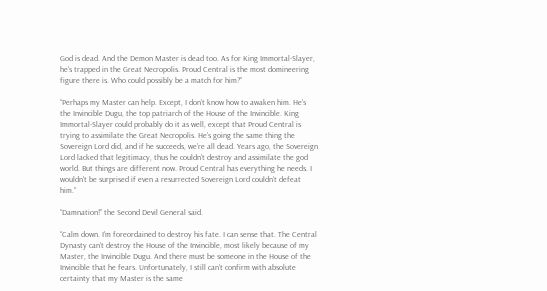God is dead. And the Demon Master is dead too. As for King Immortal-Slayer, he’s trapped in the Great Necropolis. Proud Central is the most domineering figure there is. Who could possibly be a match for him?”

“Perhaps my Master can help. Except, I don’t know how to awaken him. He's the Invincible Dugu, the top patriarch of the House of the Invincible. King Immortal-Slayer could probably do it as well, except that Proud Central is trying to assimilate the Great Necropolis. He’s going the same thing the Sovereign Lord did, and if he succeeds, we’re all dead. Years ago, the Sovereign Lord lacked that legitimacy, thus he couldn’t destroy and assimilate the god world. But things are different now. Proud Central has everything he needs. I wouldn't be surprised if even a resurrected Sovereign Lord couldn’t defeat him.”

“Damnation!” the Second Devil General said.

“Calm down. I'm foreordained to destroy his fate. I can sense that. The Central Dynasty can’t destroy the House of the Invincible, most likely because of my Master, the Invincible Dugu. And there must be someone in the House of the Invincible that he fears. Unfortunately, I still can’t confirm with absolute certainty that my Master is the same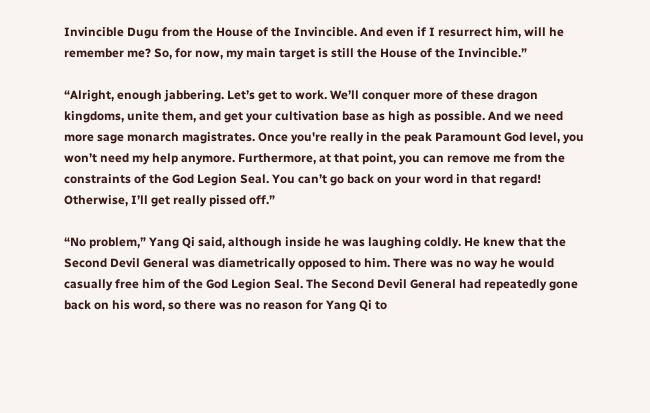Invincible Dugu from the House of the Invincible. And even if I resurrect him, will he remember me? So, for now, my main target is still the House of the Invincible.”

“Alright, enough jabbering. Let’s get to work. We’ll conquer more of these dragon kingdoms, unite them, and get your cultivation base as high as possible. And we need more sage monarch magistrates. Once you're really in the peak Paramount God level, you won’t need my help anymore. Furthermore, at that point, you can remove me from the constraints of the God Legion Seal. You can’t go back on your word in that regard! Otherwise, I’ll get really pissed off.”

“No problem,” Yang Qi said, although inside he was laughing coldly. He knew that the Second Devil General was diametrically opposed to him. There was no way he would casually free him of the God Legion Seal. The Second Devil General had repeatedly gone back on his word, so there was no reason for Yang Qi to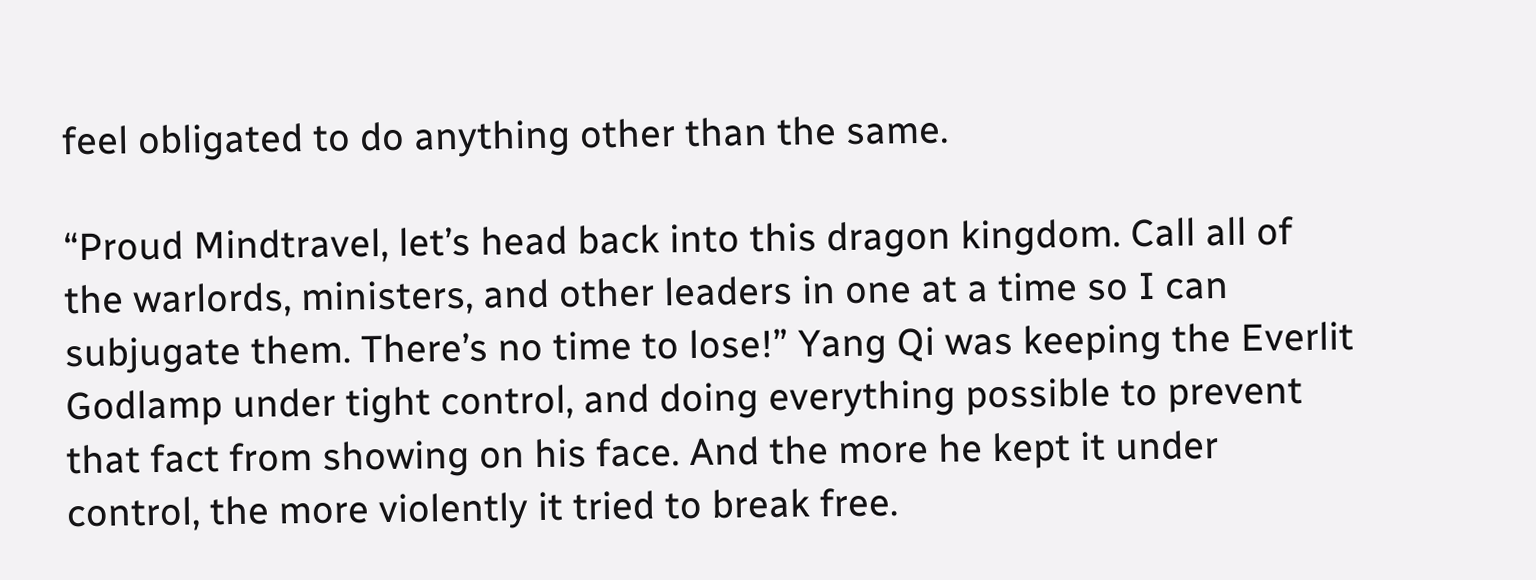feel obligated to do anything other than the same.

“Proud Mindtravel, let’s head back into this dragon kingdom. Call all of the warlords, ministers, and other leaders in one at a time so I can subjugate them. There’s no time to lose!” Yang Qi was keeping the Everlit Godlamp under tight control, and doing everything possible to prevent that fact from showing on his face. And the more he kept it under control, the more violently it tried to break free.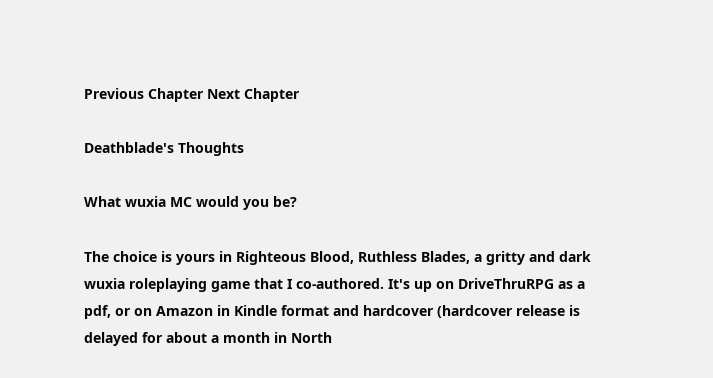Previous Chapter Next Chapter

Deathblade's Thoughts

What wuxia MC would you be?

The choice is yours in Righteous Blood, Ruthless Blades, a gritty and dark wuxia roleplaying game that I co-authored. It's up on DriveThruRPG as a pdf, or on Amazon in Kindle format and hardcover (hardcover release is delayed for about a month in North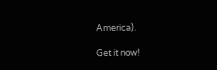America).

Get it now!